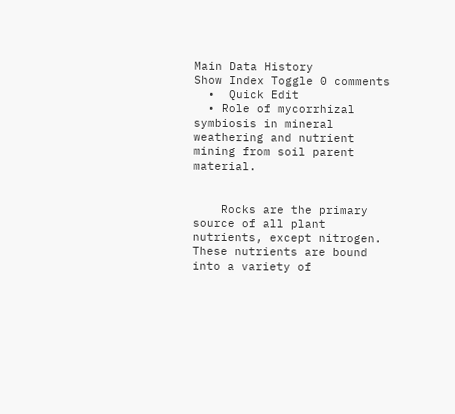Main Data History
Show Index Toggle 0 comments
  •  Quick Edit
  • Role of mycorrhizal symbiosis in mineral weathering and nutrient mining from soil parent material.


    Rocks are the primary source of all plant nutrients, except nitrogen. These nutrients are bound into a variety of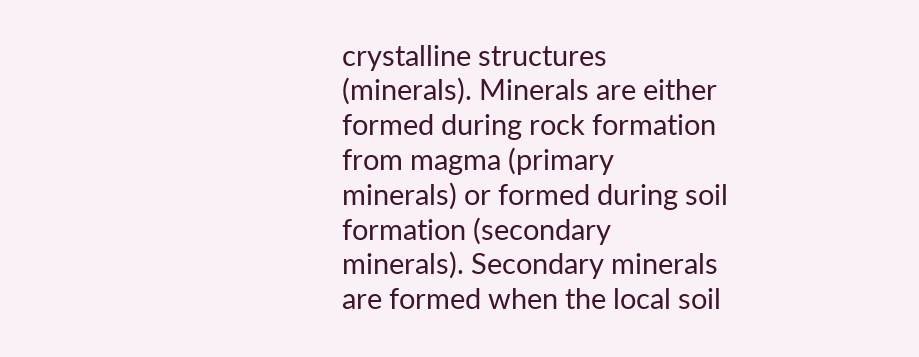crystalline structures (minerals). Minerals are either formed during rock formation from magma (primary minerals) or formed during soil formation (secondary minerals). Secondary minerals are formed when the local soil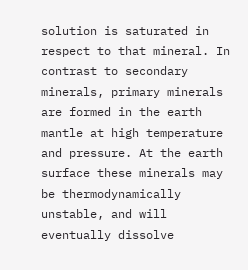solution is saturated in respect to that mineral. In contrast to secondary minerals, primary minerals are formed in the earth mantle at high temperature and pressure. At the earth surface these minerals may be thermodynamically unstable, and will eventually dissolve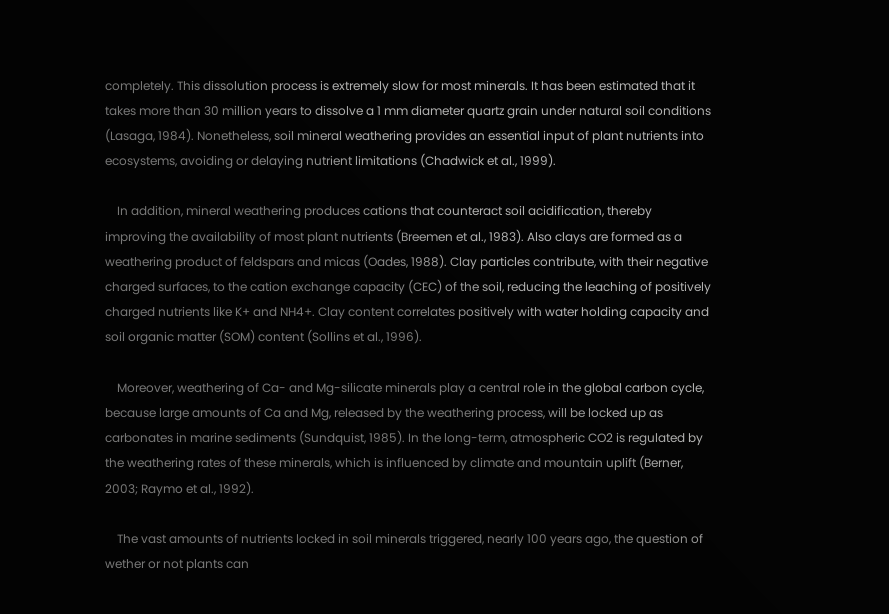completely. This dissolution process is extremely slow for most minerals. It has been estimated that it takes more than 30 million years to dissolve a 1 mm diameter quartz grain under natural soil conditions (Lasaga, 1984). Nonetheless, soil mineral weathering provides an essential input of plant nutrients into ecosystems, avoiding or delaying nutrient limitations (Chadwick et al., 1999).

    In addition, mineral weathering produces cations that counteract soil acidification, thereby improving the availability of most plant nutrients (Breemen et al., 1983). Also clays are formed as a weathering product of feldspars and micas (Oades, 1988). Clay particles contribute, with their negative charged surfaces, to the cation exchange capacity (CEC) of the soil, reducing the leaching of positively charged nutrients like K+ and NH4+. Clay content correlates positively with water holding capacity and soil organic matter (SOM) content (Sollins et al., 1996).

    Moreover, weathering of Ca- and Mg-silicate minerals play a central role in the global carbon cycle, because large amounts of Ca and Mg, released by the weathering process, will be locked up as carbonates in marine sediments (Sundquist, 1985). In the long-term, atmospheric CO2 is regulated by the weathering rates of these minerals, which is influenced by climate and mountain uplift (Berner, 2003; Raymo et al., 1992).

    The vast amounts of nutrients locked in soil minerals triggered, nearly 100 years ago, the question of wether or not plants can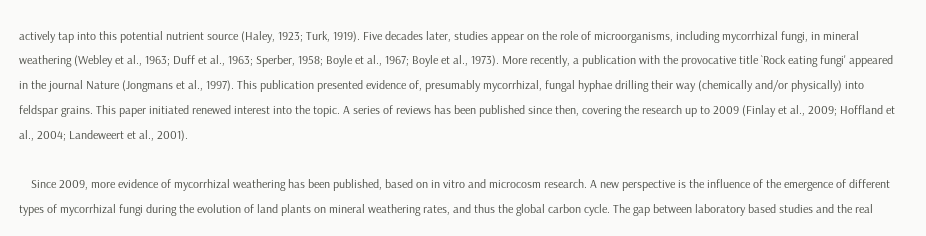actively tap into this potential nutrient source (Haley, 1923; Turk, 1919). Five decades later, studies appear on the role of microorganisms, including mycorrhizal fungi, in mineral weathering (Webley et al., 1963; Duff et al., 1963; Sperber, 1958; Boyle et al., 1967; Boyle et al., 1973). More recently, a publication with the provocative title `Rock eating fungi' appeared in the journal Nature (Jongmans et al., 1997). This publication presented evidence of, presumably mycorrhizal, fungal hyphae drilling their way (chemically and/or physically) into feldspar grains. This paper initiated renewed interest into the topic. A series of reviews has been published since then, covering the research up to 2009 (Finlay et al., 2009; Hoffland et al., 2004; Landeweert et al., 2001).

    Since 2009, more evidence of mycorrhizal weathering has been published, based on in vitro and microcosm research. A new perspective is the influence of the emergence of different types of mycorrhizal fungi during the evolution of land plants on mineral weathering rates, and thus the global carbon cycle. The gap between laboratory based studies and the real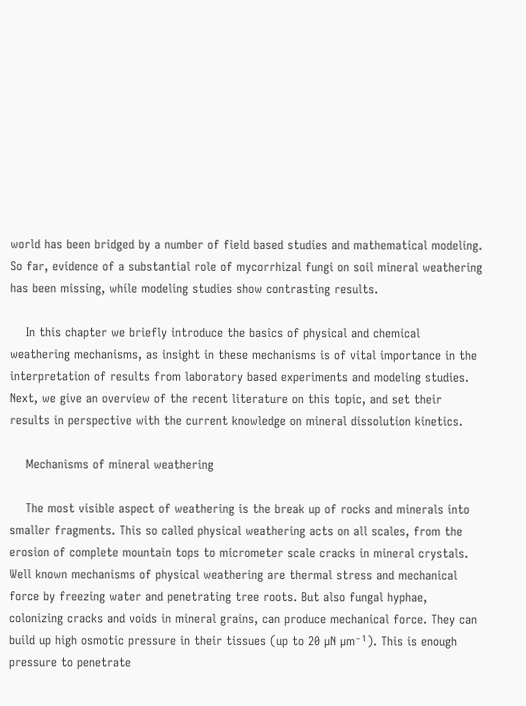world has been bridged by a number of field based studies and mathematical modeling. So far, evidence of a substantial role of mycorrhizal fungi on soil mineral weathering has been missing, while modeling studies show contrasting results.

    In this chapter we briefly introduce the basics of physical and chemical weathering mechanisms, as insight in these mechanisms is of vital importance in the interpretation of results from laboratory based experiments and modeling studies. Next, we give an overview of the recent literature on this topic, and set their results in perspective with the current knowledge on mineral dissolution kinetics.

    Mechanisms of mineral weathering

    The most visible aspect of weathering is the break up of rocks and minerals into smaller fragments. This so called physical weathering acts on all scales, from the erosion of complete mountain tops to micrometer scale cracks in mineral crystals. Well known mechanisms of physical weathering are thermal stress and mechanical force by freezing water and penetrating tree roots. But also fungal hyphae, colonizing cracks and voids in mineral grains, can produce mechanical force. They can build up high osmotic pressure in their tissues (up to 20 µN µm⁻¹). This is enough pressure to penetrate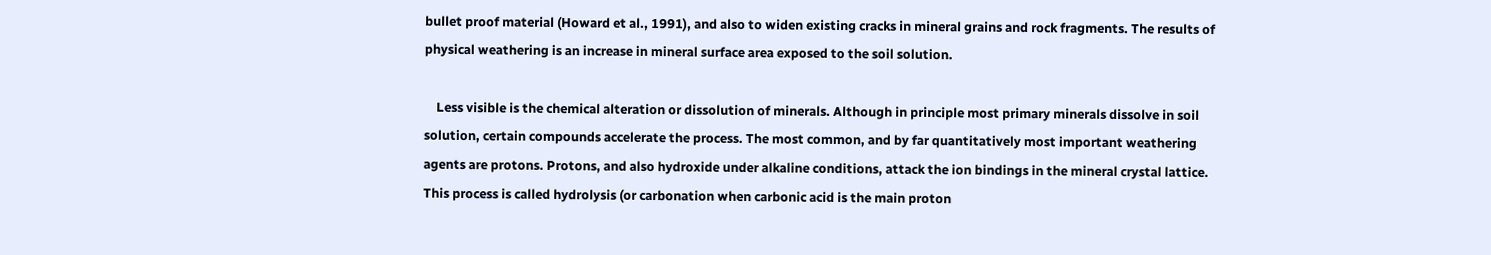bullet proof material (Howard et al., 1991), and also to widen existing cracks in mineral grains and rock fragments. The results of physical weathering is an increase in mineral surface area exposed to the soil solution.

    Less visible is the chemical alteration or dissolution of minerals. Although in principle most primary minerals dissolve in soil solution, certain compounds accelerate the process. The most common, and by far quantitatively most important weathering agents are protons. Protons, and also hydroxide under alkaline conditions, attack the ion bindings in the mineral crystal lattice. This process is called hydrolysis (or carbonation when carbonic acid is the main proton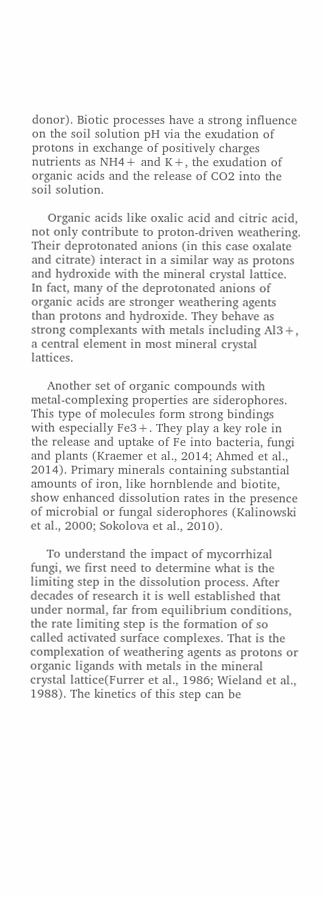donor). Biotic processes have a strong influence on the soil solution pH via the exudation of protons in exchange of positively charges nutrients as NH4+ and K+, the exudation of organic acids and the release of CO2 into the soil solution.

    Organic acids like oxalic acid and citric acid, not only contribute to proton-driven weathering. Their deprotonated anions (in this case oxalate and citrate) interact in a similar way as protons and hydroxide with the mineral crystal lattice. In fact, many of the deprotonated anions of organic acids are stronger weathering agents than protons and hydroxide. They behave as strong complexants with metals including Al3+, a central element in most mineral crystal lattices.

    Another set of organic compounds with metal-complexing properties are siderophores. This type of molecules form strong bindings with especially Fe3+. They play a key role in the release and uptake of Fe into bacteria, fungi and plants (Kraemer et al., 2014; Ahmed et al., 2014). Primary minerals containing substantial amounts of iron, like hornblende and biotite, show enhanced dissolution rates in the presence of microbial or fungal siderophores (Kalinowski et al., 2000; Sokolova et al., 2010).

    To understand the impact of mycorrhizal fungi, we first need to determine what is the limiting step in the dissolution process. After decades of research it is well established that under normal, far from equilibrium conditions, the rate limiting step is the formation of so called activated surface complexes. That is the complexation of weathering agents as protons or organic ligands with metals in the mineral crystal lattice(Furrer et al., 1986; Wieland et al., 1988). The kinetics of this step can be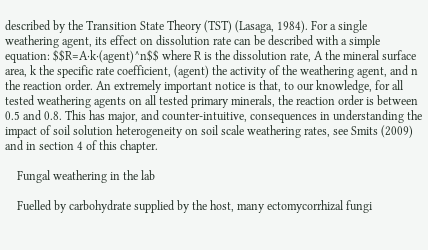described by the Transition State Theory (TST) (Lasaga, 1984). For a single weathering agent, its effect on dissolution rate can be described with a simple equation: $$R=A⋅k⋅(agent)^n$$ where R is the dissolution rate, A the mineral surface area, k the specific rate coefficient, (agent) the activity of the weathering agent, and n the reaction order. An extremely important notice is that, to our knowledge, for all tested weathering agents on all tested primary minerals, the reaction order is between 0.5 and 0.8. This has major, and counter-intuitive, consequences in understanding the impact of soil solution heterogeneity on soil scale weathering rates, see Smits (2009) and in section 4 of this chapter.

    Fungal weathering in the lab

    Fuelled by carbohydrate supplied by the host, many ectomycorrhizal fungi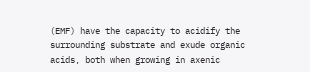(EMF) have the capacity to acidify the surrounding substrate and exude organic acids, both when growing in axenic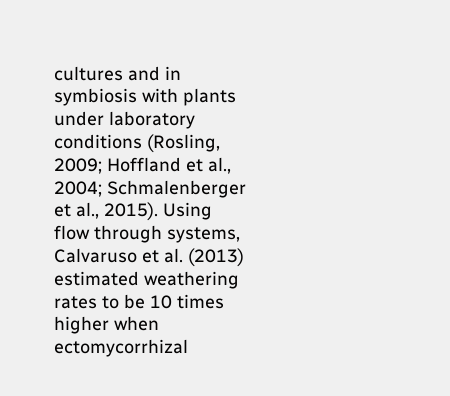cultures and in symbiosis with plants under laboratory conditions (Rosling, 2009; Hoffland et al., 2004; Schmalenberger et al., 2015). Using flow through systems, Calvaruso et al. (2013) estimated weathering rates to be 10 times higher when ectomycorrhizal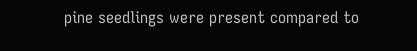pine seedlings were present compared to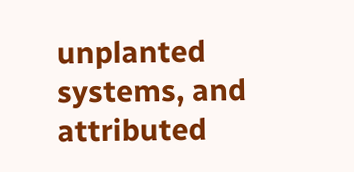unplanted systems, and attributed